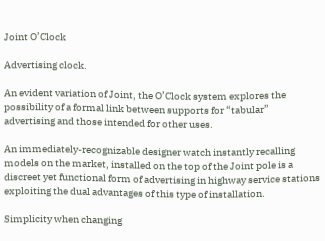Joint O’Clock

Advertising clock.

An evident variation of Joint, the O’Clock system explores the possibility of a formal link between supports for “tabular” advertising and those intended for other uses.

An immediately-recognizable designer watch instantly recalling models on the market, installed on the top of the Joint pole is a discreet yet functional form of advertising in highway service stations exploiting the dual advantages of this type of installation.

Simplicity when changing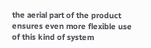the aerial part of the product ensures even more flexible use of this kind of system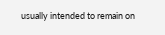usually intended to remain on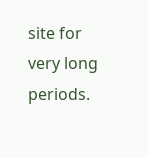site for very long periods.